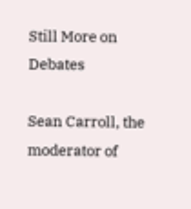Still More on Debates

Sean Carroll, the moderator of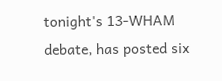tonight's 13-WHAM debate, has posted six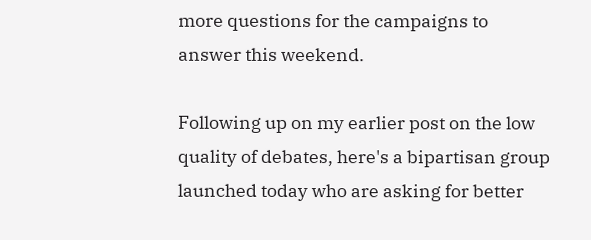more questions for the campaigns to answer this weekend.

Following up on my earlier post on the low quality of debates, here's a bipartisan group launched today who are asking for better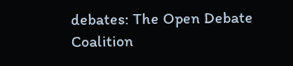debates: The Open Debate Coalition